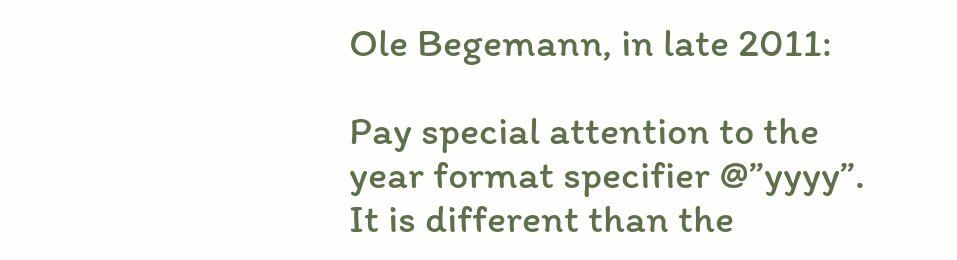Ole Begemann, in late 2011:

Pay special attention to the year format specifier @”yyyy”. It is different than the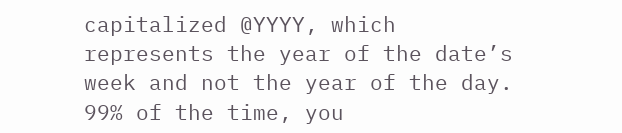capitalized @YYYY, which represents the year of the date’s week and not the year of the day. 99% of the time, you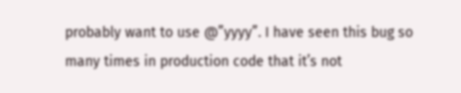probably want to use @”yyyy”. I have seen this bug so many times in production code that it’s not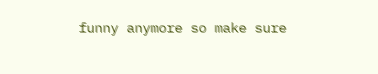funny anymore so make sure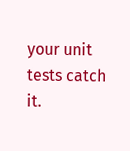your unit tests catch it.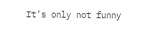It’s only not funny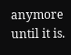anymore until it is.